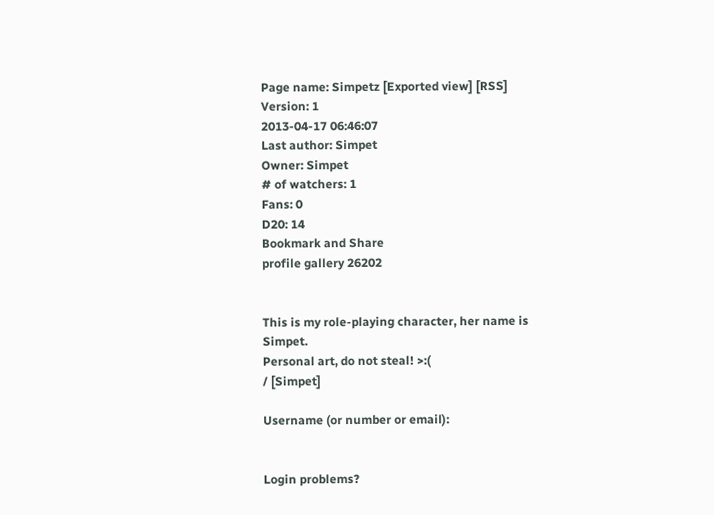Page name: Simpetz [Exported view] [RSS]
Version: 1
2013-04-17 06:46:07
Last author: Simpet
Owner: Simpet
# of watchers: 1
Fans: 0
D20: 14
Bookmark and Share
profile gallery 26202


This is my role-playing character, her name is Simpet.
Personal art, do not steal! >:(
/ [Simpet]

Username (or number or email):


Login problems?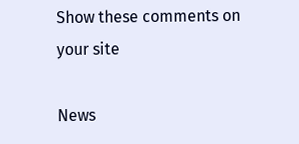Show these comments on your site

News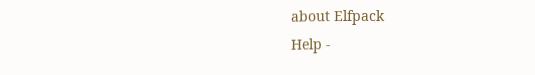about Elfpack
Help -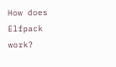How does Elfpack work?